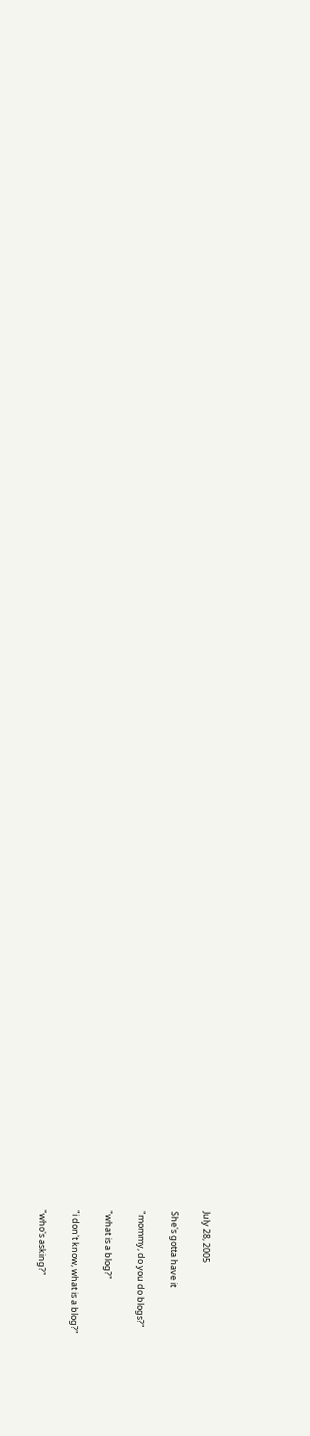July 28, 2005

She's gotta have it

"mommy, do you do blogs?"

"what is a blog?"

"i don't know, what is a blog?"

"who's asking?"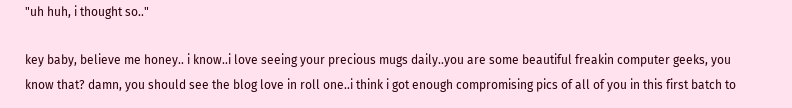"uh huh, i thought so.."

key baby, believe me honey.. i know..i love seeing your precious mugs daily..you are some beautiful freakin computer geeks, you know that? damn, you should see the blog love in roll one..i think i got enough compromising pics of all of you in this first batch to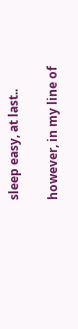sleep easy, at last..

however, in my line of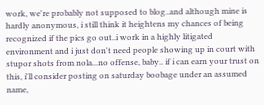work, we're probably not supposed to blog..and although mine is hardly anonymous, i still think it heightens my chances of being recognized if the pics go out..i work in a highly litigated environment and i just don't need people showing up in court with stupor shots from nola...no offense, baby.. if i can earn your trust on this, i'll consider posting on saturday boobage under an assumed name,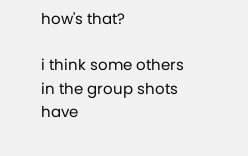how's that?

i think some others in the group shots have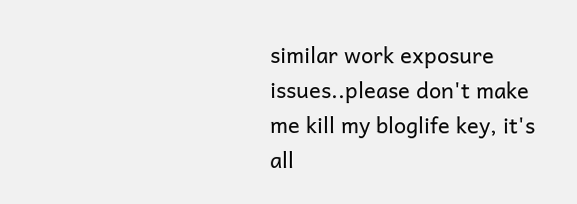similar work exposure issues..please don't make me kill my bloglife key, it's all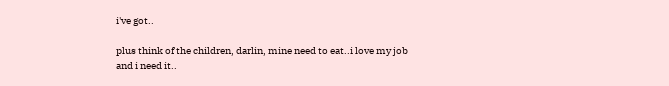i've got..

plus think of the children, darlin, mine need to eat..i love my job and i need it..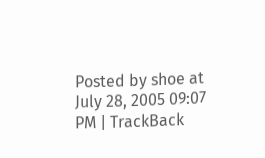Posted by shoe at July 28, 2005 09:07 PM | TrackBack